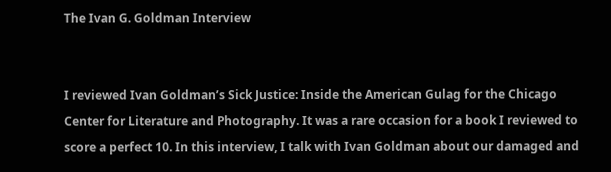The Ivan G. Goldman Interview


I reviewed Ivan Goldman’s Sick Justice: Inside the American Gulag for the Chicago Center for Literature and Photography. It was a rare occasion for a book I reviewed to score a perfect 10. In this interview, I talk with Ivan Goldman about our damaged and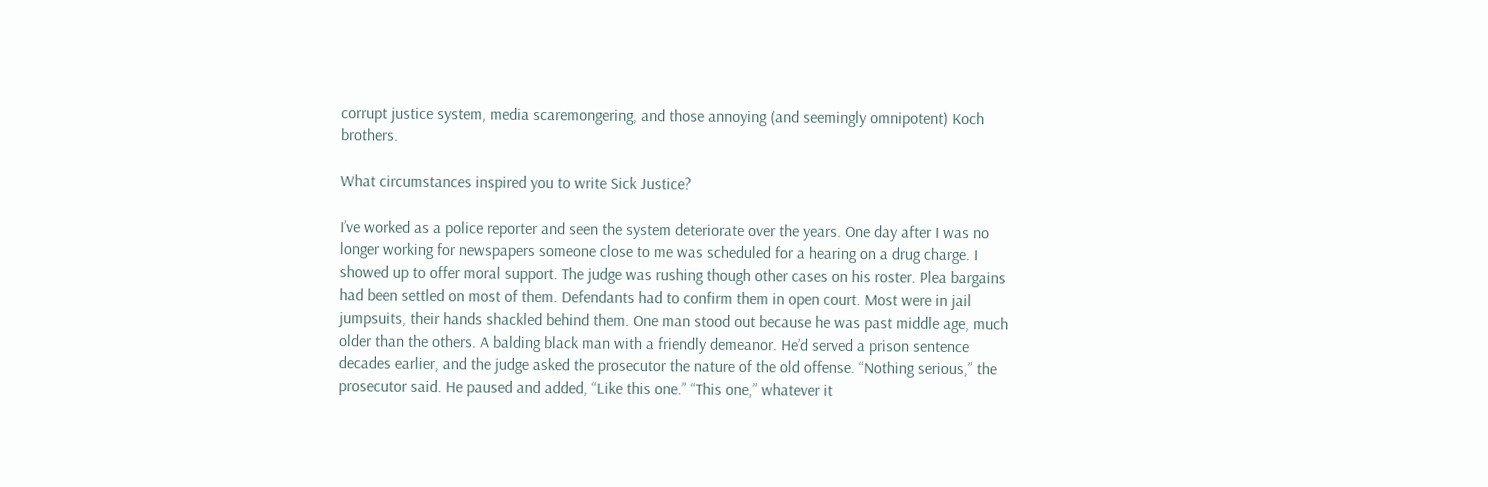corrupt justice system, media scaremongering, and those annoying (and seemingly omnipotent) Koch brothers.

What circumstances inspired you to write Sick Justice?

I’ve worked as a police reporter and seen the system deteriorate over the years. One day after I was no longer working for newspapers someone close to me was scheduled for a hearing on a drug charge. I showed up to offer moral support. The judge was rushing though other cases on his roster. Plea bargains had been settled on most of them. Defendants had to confirm them in open court. Most were in jail jumpsuits, their hands shackled behind them. One man stood out because he was past middle age, much older than the others. A balding black man with a friendly demeanor. He’d served a prison sentence decades earlier, and the judge asked the prosecutor the nature of the old offense. “Nothing serious,” the prosecutor said. He paused and added, “Like this one.” “This one,” whatever it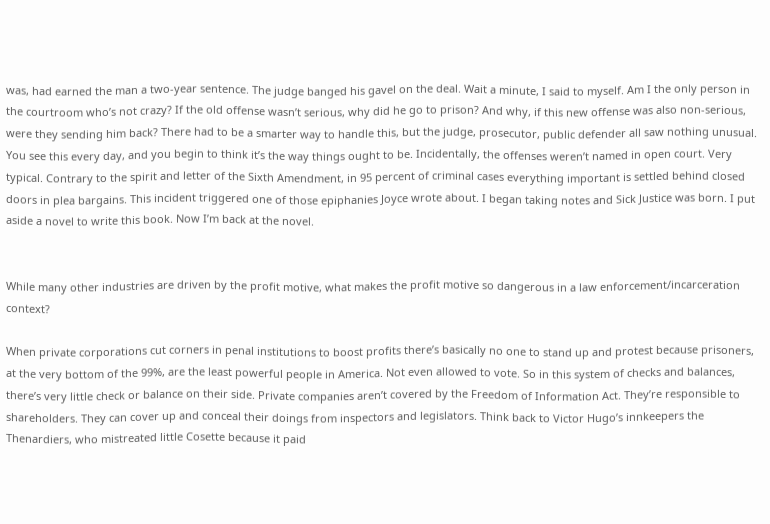was, had earned the man a two-year sentence. The judge banged his gavel on the deal. Wait a minute, I said to myself. Am I the only person in the courtroom who’s not crazy? If the old offense wasn’t serious, why did he go to prison? And why, if this new offense was also non-serious, were they sending him back? There had to be a smarter way to handle this, but the judge, prosecutor, public defender all saw nothing unusual. You see this every day, and you begin to think it’s the way things ought to be. Incidentally, the offenses weren’t named in open court. Very typical. Contrary to the spirit and letter of the Sixth Amendment, in 95 percent of criminal cases everything important is settled behind closed doors in plea bargains. This incident triggered one of those epiphanies Joyce wrote about. I began taking notes and Sick Justice was born. I put aside a novel to write this book. Now I’m back at the novel.


While many other industries are driven by the profit motive, what makes the profit motive so dangerous in a law enforcement/incarceration context?

When private corporations cut corners in penal institutions to boost profits there’s basically no one to stand up and protest because prisoners, at the very bottom of the 99%, are the least powerful people in America. Not even allowed to vote. So in this system of checks and balances, there’s very little check or balance on their side. Private companies aren’t covered by the Freedom of Information Act. They’re responsible to shareholders. They can cover up and conceal their doings from inspectors and legislators. Think back to Victor Hugo’s innkeepers the Thenardiers, who mistreated little Cosette because it paid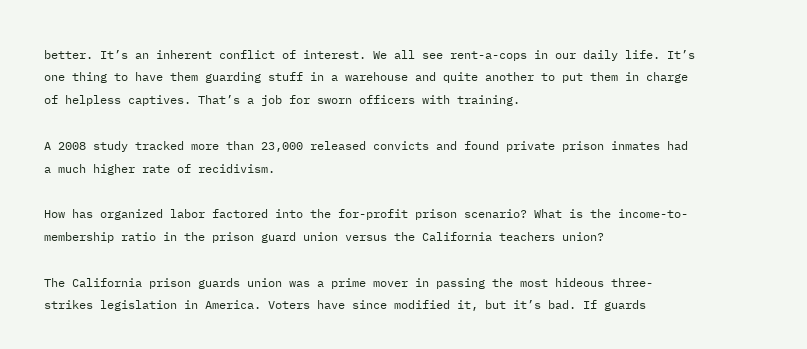better. It’s an inherent conflict of interest. We all see rent-a-cops in our daily life. It’s one thing to have them guarding stuff in a warehouse and quite another to put them in charge of helpless captives. That’s a job for sworn officers with training.

A 2008 study tracked more than 23,000 released convicts and found private prison inmates had a much higher rate of recidivism.

How has organized labor factored into the for-profit prison scenario? What is the income-to-membership ratio in the prison guard union versus the California teachers union?

The California prison guards union was a prime mover in passing the most hideous three-strikes legislation in America. Voters have since modified it, but it’s bad. If guards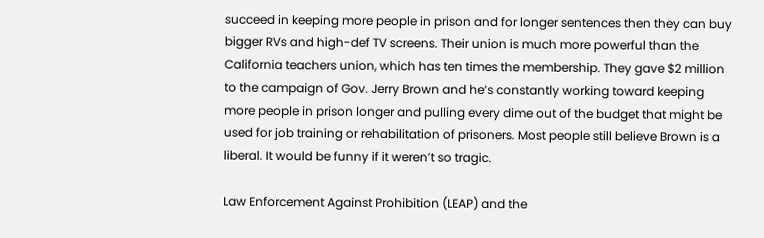succeed in keeping more people in prison and for longer sentences then they can buy bigger RVs and high-def TV screens. Their union is much more powerful than the California teachers union, which has ten times the membership. They gave $2 million to the campaign of Gov. Jerry Brown and he’s constantly working toward keeping more people in prison longer and pulling every dime out of the budget that might be used for job training or rehabilitation of prisoners. Most people still believe Brown is a liberal. It would be funny if it weren’t so tragic.

Law Enforcement Against Prohibition (LEAP) and the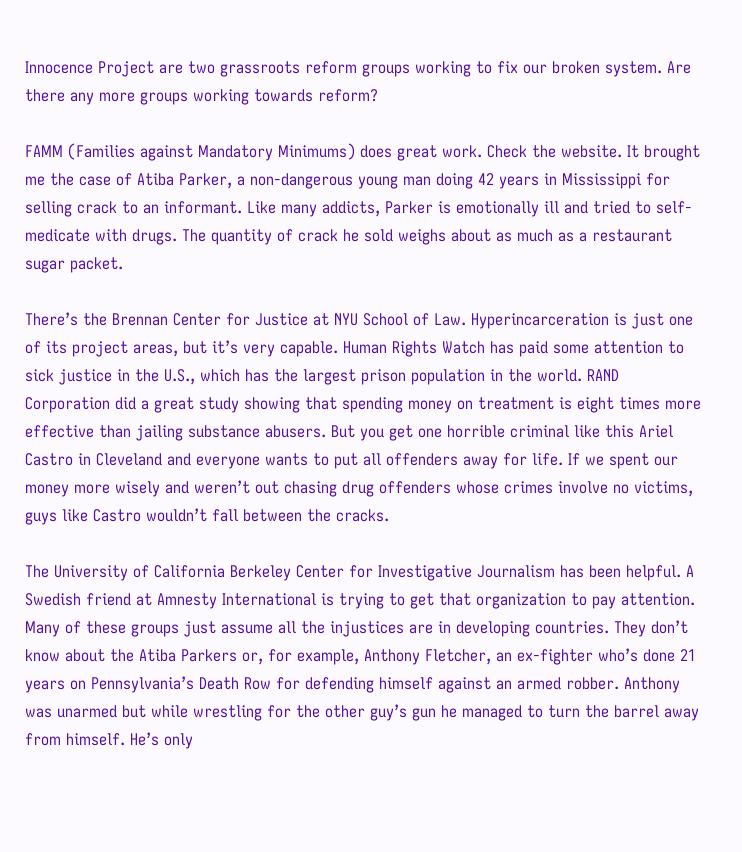Innocence Project are two grassroots reform groups working to fix our broken system. Are there any more groups working towards reform?

FAMM (Families against Mandatory Minimums) does great work. Check the website. It brought me the case of Atiba Parker, a non-dangerous young man doing 42 years in Mississippi for selling crack to an informant. Like many addicts, Parker is emotionally ill and tried to self-medicate with drugs. The quantity of crack he sold weighs about as much as a restaurant sugar packet.

There’s the Brennan Center for Justice at NYU School of Law. Hyperincarceration is just one of its project areas, but it’s very capable. Human Rights Watch has paid some attention to sick justice in the U.S., which has the largest prison population in the world. RAND Corporation did a great study showing that spending money on treatment is eight times more effective than jailing substance abusers. But you get one horrible criminal like this Ariel Castro in Cleveland and everyone wants to put all offenders away for life. If we spent our money more wisely and weren’t out chasing drug offenders whose crimes involve no victims, guys like Castro wouldn’t fall between the cracks.

The University of California Berkeley Center for Investigative Journalism has been helpful. A Swedish friend at Amnesty International is trying to get that organization to pay attention. Many of these groups just assume all the injustices are in developing countries. They don’t know about the Atiba Parkers or, for example, Anthony Fletcher, an ex-fighter who’s done 21 years on Pennsylvania’s Death Row for defending himself against an armed robber. Anthony was unarmed but while wrestling for the other guy’s gun he managed to turn the barrel away from himself. He’s only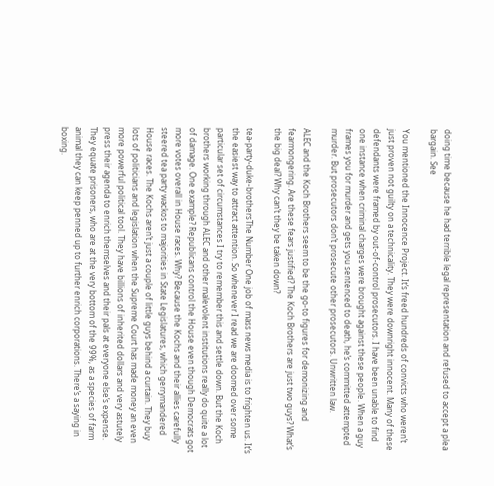doing time because he had terrible legal representation and refused to accept a plea bargain. See

You mentioned the Innocence Project. It’s freed hundreds of convicts who weren’t just proven not guilty on a technicality. They were downright innocent. Many of these defendants were framed by out-of-control prosecutors. I have been unable to find one instance when criminal charges were brought against these people. When a guy frames you for murder and gets you sentenced to death, he’s committed attempted murder. But prosecutors don’t prosecute other prosecutors. Unwritten law.

ALEC and the Koch Brothers seem to be the go-to figures for demonizing and fearmongering. Are these fears justified? The Koch Brothers are just two guys? What’s the big deal? Why can’t they be taken down?

tea-party-duke-brothersThe Number One job of mass news media is to frighten us. It’s the easiest way to attract attention. So whenever I read we are doomed over some particular set of circumstances I try to remember this and settle down. But the Koch brothers working through ALEC and other malevolent institutions really do quite a lot of damage. One example? Republicans control the House even though Democrats got more votes overall in House races. Why? Because the Kochs and their allies carefully steered tea party wackos to majorities in State Legislatures, which gerrymandered House races. The Kochs aren’t just a couple of little guys behind a curtain. They buy lots of politicians and legislation when the Supreme Court has made money an even more powerful political tool. They have billions of inherited dollars and very astutely press their agenda to enrich themselves and their pals at everyone else’s expense. They equate prisoners, who are at the very bottom of the 99%, as a species of farm animal they can keep penned up to further enrich corporations. There’s a saying in boxing.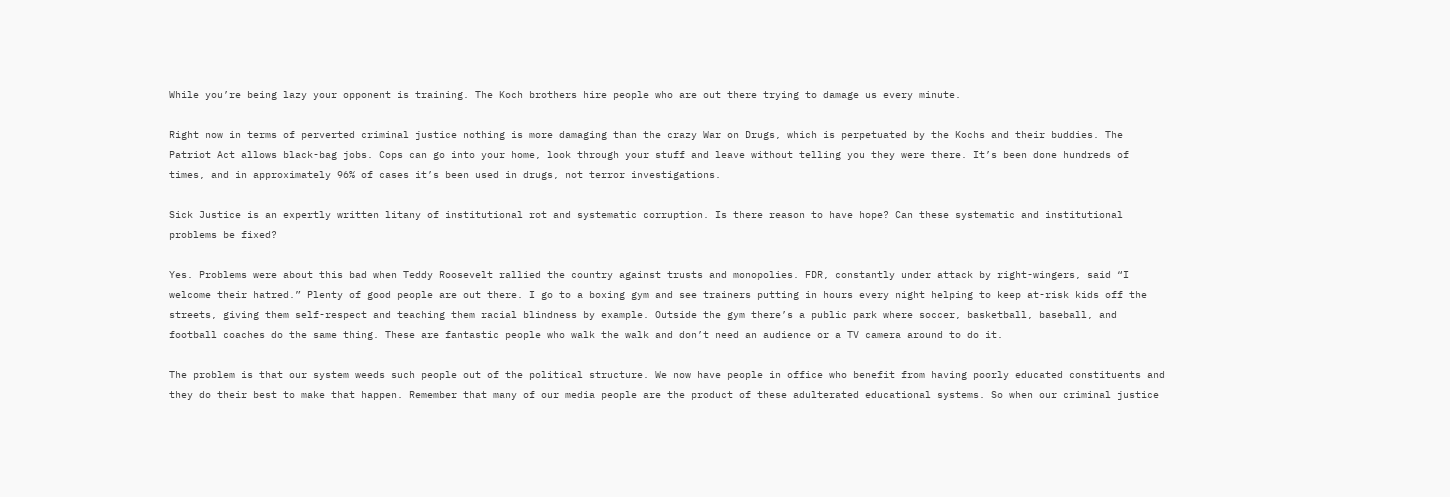While you’re being lazy your opponent is training. The Koch brothers hire people who are out there trying to damage us every minute.

Right now in terms of perverted criminal justice nothing is more damaging than the crazy War on Drugs, which is perpetuated by the Kochs and their buddies. The Patriot Act allows black-bag jobs. Cops can go into your home, look through your stuff and leave without telling you they were there. It’s been done hundreds of times, and in approximately 96% of cases it’s been used in drugs, not terror investigations.

Sick Justice is an expertly written litany of institutional rot and systematic corruption. Is there reason to have hope? Can these systematic and institutional problems be fixed?

Yes. Problems were about this bad when Teddy Roosevelt rallied the country against trusts and monopolies. FDR, constantly under attack by right-wingers, said “I welcome their hatred.” Plenty of good people are out there. I go to a boxing gym and see trainers putting in hours every night helping to keep at-risk kids off the streets, giving them self-respect and teaching them racial blindness by example. Outside the gym there’s a public park where soccer, basketball, baseball, and football coaches do the same thing. These are fantastic people who walk the walk and don’t need an audience or a TV camera around to do it.

The problem is that our system weeds such people out of the political structure. We now have people in office who benefit from having poorly educated constituents and they do their best to make that happen. Remember that many of our media people are the product of these adulterated educational systems. So when our criminal justice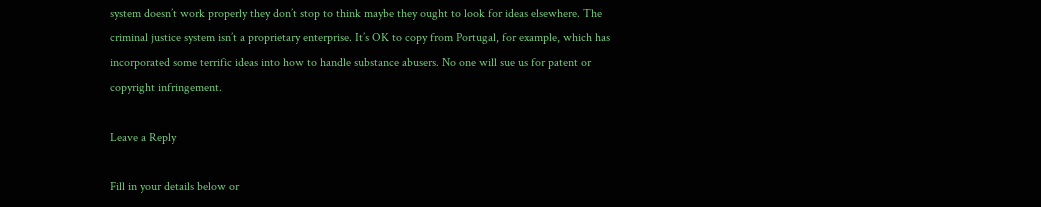system doesn’t work properly they don’t stop to think maybe they ought to look for ideas elsewhere. The criminal justice system isn’t a proprietary enterprise. It’s OK to copy from Portugal, for example, which has incorporated some terrific ideas into how to handle substance abusers. No one will sue us for patent or copyright infringement.

Leave a Reply

Fill in your details below or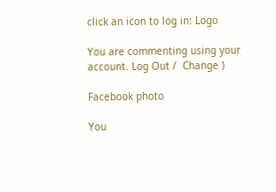click an icon to log in: Logo

You are commenting using your account. Log Out /  Change )

Facebook photo

You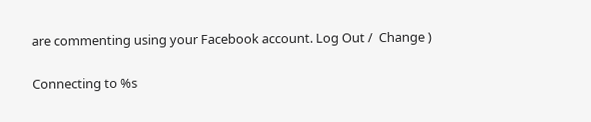are commenting using your Facebook account. Log Out /  Change )

Connecting to %s